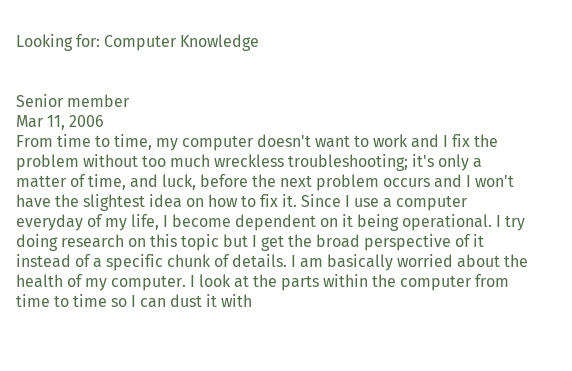Looking for: Computer Knowledge


Senior member
Mar 11, 2006
From time to time, my computer doesn't want to work and I fix the problem without too much wreckless troubleshooting; it's only a matter of time, and luck, before the next problem occurs and I won't have the slightest idea on how to fix it. Since I use a computer everyday of my life, I become dependent on it being operational. I try doing research on this topic but I get the broad perspective of it instead of a specific chunk of details. I am basically worried about the health of my computer. I look at the parts within the computer from time to time so I can dust it with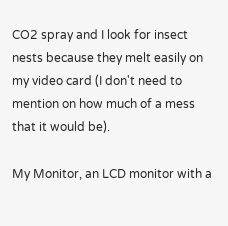CO2 spray and I look for insect nests because they melt easily on my video card (I don't need to mention on how much of a mess that it would be).

My Monitor, an LCD monitor with a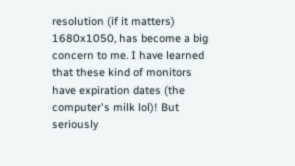resolution (if it matters) 1680x1050, has become a big concern to me. I have learned that these kind of monitors have expiration dates (the computer's milk lol)! But seriously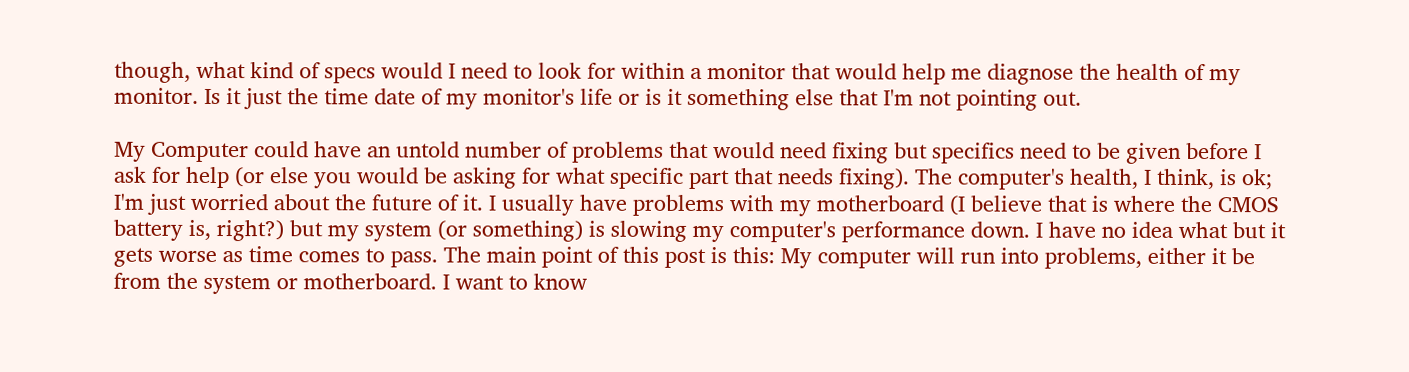though, what kind of specs would I need to look for within a monitor that would help me diagnose the health of my monitor. Is it just the time date of my monitor's life or is it something else that I'm not pointing out.

My Computer could have an untold number of problems that would need fixing but specifics need to be given before I ask for help (or else you would be asking for what specific part that needs fixing). The computer's health, I think, is ok; I'm just worried about the future of it. I usually have problems with my motherboard (I believe that is where the CMOS battery is, right?) but my system (or something) is slowing my computer's performance down. I have no idea what but it gets worse as time comes to pass. The main point of this post is this: My computer will run into problems, either it be from the system or motherboard. I want to know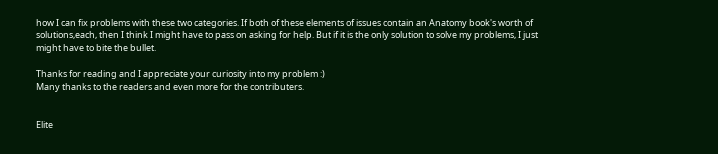how I can fix problems with these two categories. If both of these elements of issues contain an Anatomy book's worth of solutions,each, then I think I might have to pass on asking for help. But if it is the only solution to solve my problems, I just might have to bite the bullet.

Thanks for reading and I appreciate your curiosity into my problem :)
Many thanks to the readers and even more for the contributers.


Elite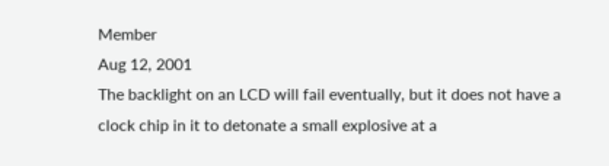Member
Aug 12, 2001
The backlight on an LCD will fail eventually, but it does not have a clock chip in it to detonate a small explosive at a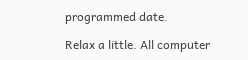programmed date.

Relax a little. All computer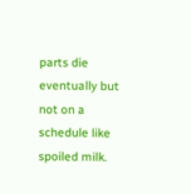parts die eventually but not on a schedule like spoiled milk.